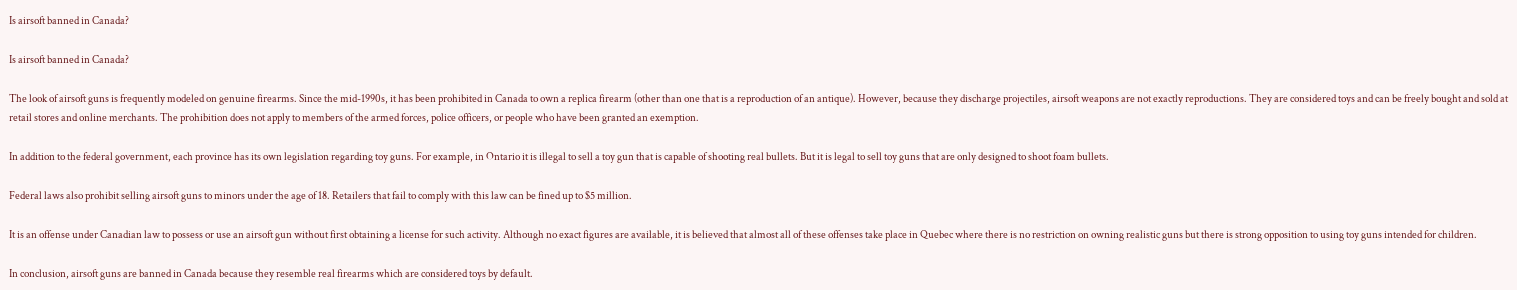Is airsoft banned in Canada?

Is airsoft banned in Canada?

The look of airsoft guns is frequently modeled on genuine firearms. Since the mid-1990s, it has been prohibited in Canada to own a replica firearm (other than one that is a reproduction of an antique). However, because they discharge projectiles, airsoft weapons are not exactly reproductions. They are considered toys and can be freely bought and sold at retail stores and online merchants. The prohibition does not apply to members of the armed forces, police officers, or people who have been granted an exemption.

In addition to the federal government, each province has its own legislation regarding toy guns. For example, in Ontario it is illegal to sell a toy gun that is capable of shooting real bullets. But it is legal to sell toy guns that are only designed to shoot foam bullets.

Federal laws also prohibit selling airsoft guns to minors under the age of 18. Retailers that fail to comply with this law can be fined up to $5 million.

It is an offense under Canadian law to possess or use an airsoft gun without first obtaining a license for such activity. Although no exact figures are available, it is believed that almost all of these offenses take place in Quebec where there is no restriction on owning realistic guns but there is strong opposition to using toy guns intended for children.

In conclusion, airsoft guns are banned in Canada because they resemble real firearms which are considered toys by default.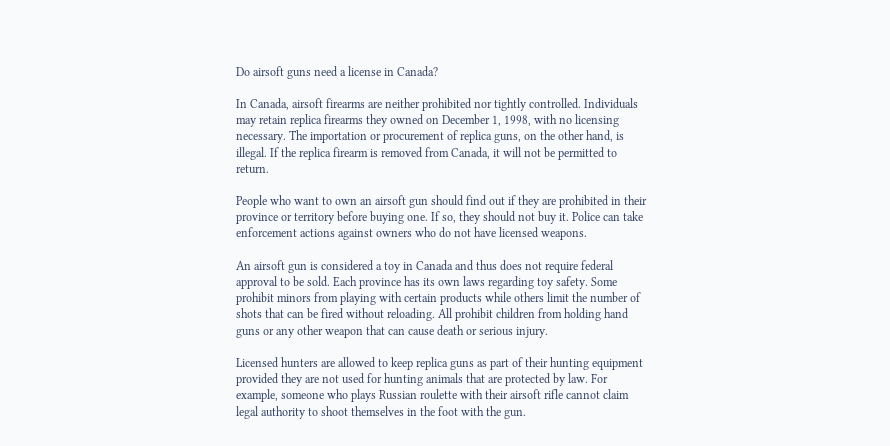Do airsoft guns need a license in Canada?

In Canada, airsoft firearms are neither prohibited nor tightly controlled. Individuals may retain replica firearms they owned on December 1, 1998, with no licensing necessary. The importation or procurement of replica guns, on the other hand, is illegal. If the replica firearm is removed from Canada, it will not be permitted to return.

People who want to own an airsoft gun should find out if they are prohibited in their province or territory before buying one. If so, they should not buy it. Police can take enforcement actions against owners who do not have licensed weapons.

An airsoft gun is considered a toy in Canada and thus does not require federal approval to be sold. Each province has its own laws regarding toy safety. Some prohibit minors from playing with certain products while others limit the number of shots that can be fired without reloading. All prohibit children from holding hand guns or any other weapon that can cause death or serious injury.

Licensed hunters are allowed to keep replica guns as part of their hunting equipment provided they are not used for hunting animals that are protected by law. For example, someone who plays Russian roulette with their airsoft rifle cannot claim legal authority to shoot themselves in the foot with the gun.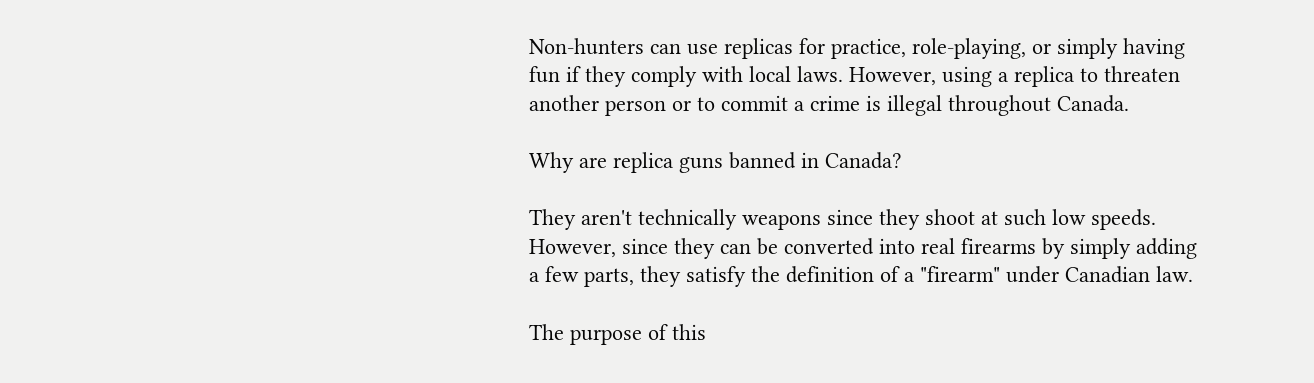Non-hunters can use replicas for practice, role-playing, or simply having fun if they comply with local laws. However, using a replica to threaten another person or to commit a crime is illegal throughout Canada.

Why are replica guns banned in Canada?

They aren't technically weapons since they shoot at such low speeds. However, since they can be converted into real firearms by simply adding a few parts, they satisfy the definition of a "firearm" under Canadian law.

The purpose of this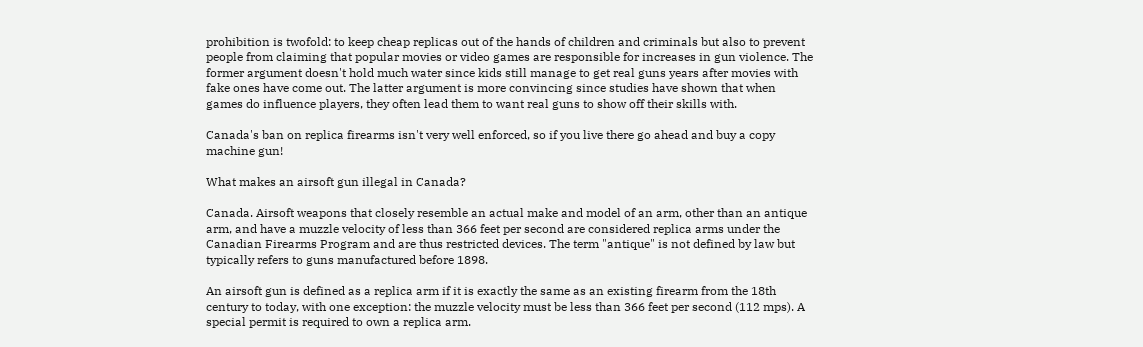prohibition is twofold: to keep cheap replicas out of the hands of children and criminals but also to prevent people from claiming that popular movies or video games are responsible for increases in gun violence. The former argument doesn't hold much water since kids still manage to get real guns years after movies with fake ones have come out. The latter argument is more convincing since studies have shown that when games do influence players, they often lead them to want real guns to show off their skills with.

Canada's ban on replica firearms isn't very well enforced, so if you live there go ahead and buy a copy machine gun!

What makes an airsoft gun illegal in Canada?

Canada. Airsoft weapons that closely resemble an actual make and model of an arm, other than an antique arm, and have a muzzle velocity of less than 366 feet per second are considered replica arms under the Canadian Firearms Program and are thus restricted devices. The term "antique" is not defined by law but typically refers to guns manufactured before 1898.

An airsoft gun is defined as a replica arm if it is exactly the same as an existing firearm from the 18th century to today, with one exception: the muzzle velocity must be less than 366 feet per second (112 mps). A special permit is required to own a replica arm.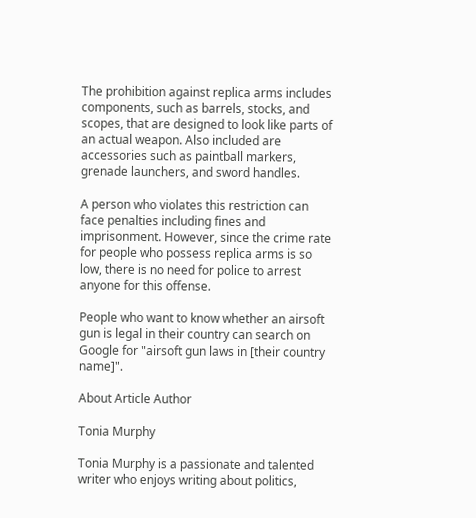The prohibition against replica arms includes components, such as barrels, stocks, and scopes, that are designed to look like parts of an actual weapon. Also included are accessories such as paintball markers, grenade launchers, and sword handles.

A person who violates this restriction can face penalties including fines and imprisonment. However, since the crime rate for people who possess replica arms is so low, there is no need for police to arrest anyone for this offense.

People who want to know whether an airsoft gun is legal in their country can search on Google for "airsoft gun laws in [their country name]".

About Article Author

Tonia Murphy

Tonia Murphy is a passionate and talented writer who enjoys writing about politics,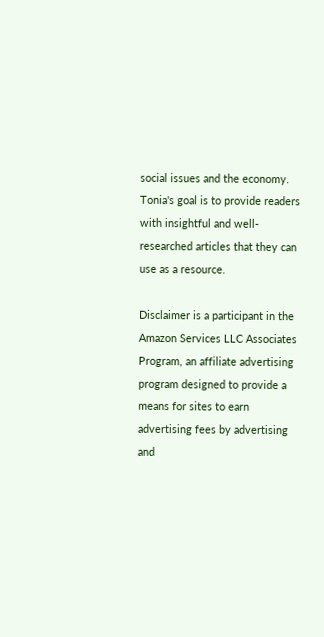social issues and the economy. Tonia's goal is to provide readers with insightful and well-researched articles that they can use as a resource.

Disclaimer is a participant in the Amazon Services LLC Associates Program, an affiliate advertising program designed to provide a means for sites to earn advertising fees by advertising and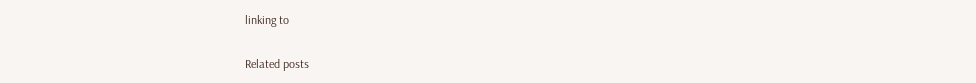linking to

Related posts